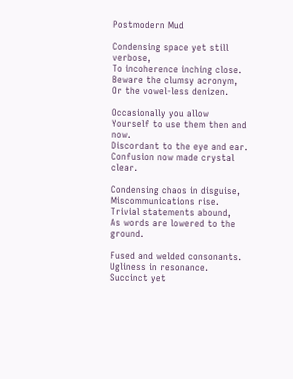Postmodern Mud

Condensing space yet still verbose,
To incoherence inching close.
Beware the clumsy acronym,
Or the vowel-less denizen.

Occasionally you allow
Yourself to use them then and now.
Discordant to the eye and ear.
Confusion now made crystal clear.

Condensing chaos in disguise,
Miscommunications rise.
Trivial statements abound,
As words are lowered to the ground.

Fused and welded consonants.
Ugliness in resonance.
Succinct yet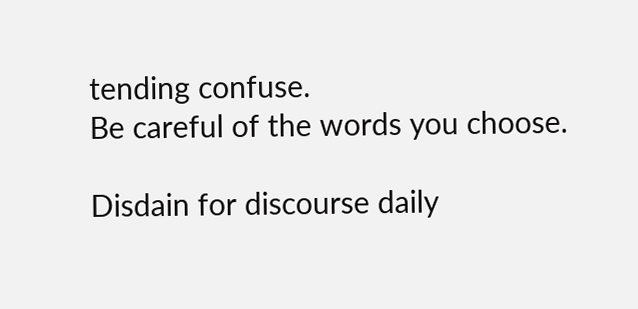tending confuse.
Be careful of the words you choose.

Disdain for discourse daily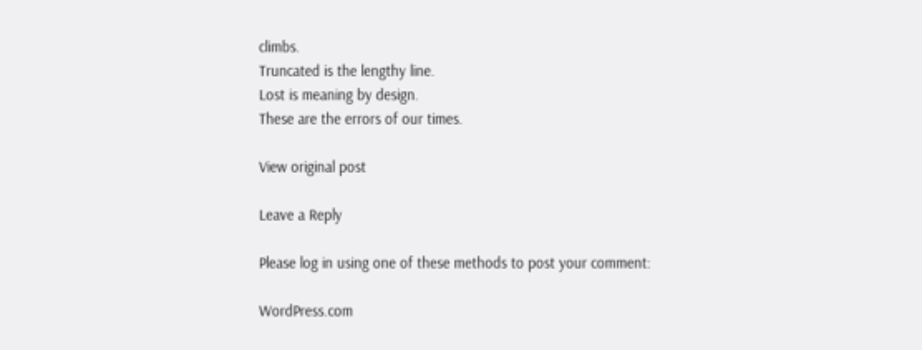climbs.
Truncated is the lengthy line.
Lost is meaning by design.
These are the errors of our times.

View original post

Leave a Reply

Please log in using one of these methods to post your comment:

WordPress.com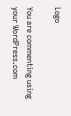Logo

You are commenting using your WordPress.com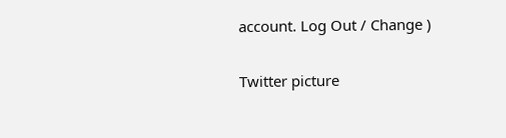account. Log Out / Change )

Twitter picture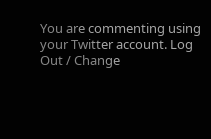You are commenting using your Twitter account. Log Out / Change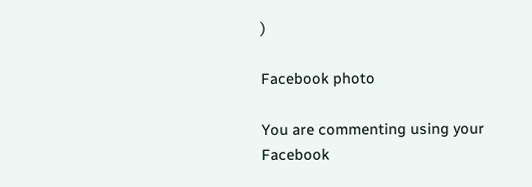)

Facebook photo

You are commenting using your Facebook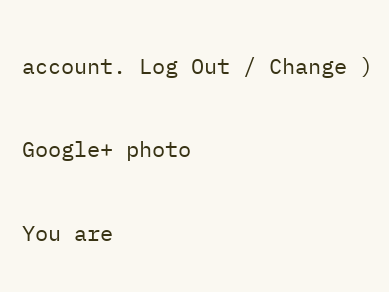account. Log Out / Change )

Google+ photo

You are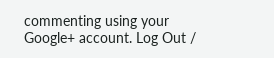commenting using your Google+ account. Log Out /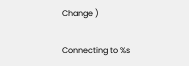Change )

Connecting to %s